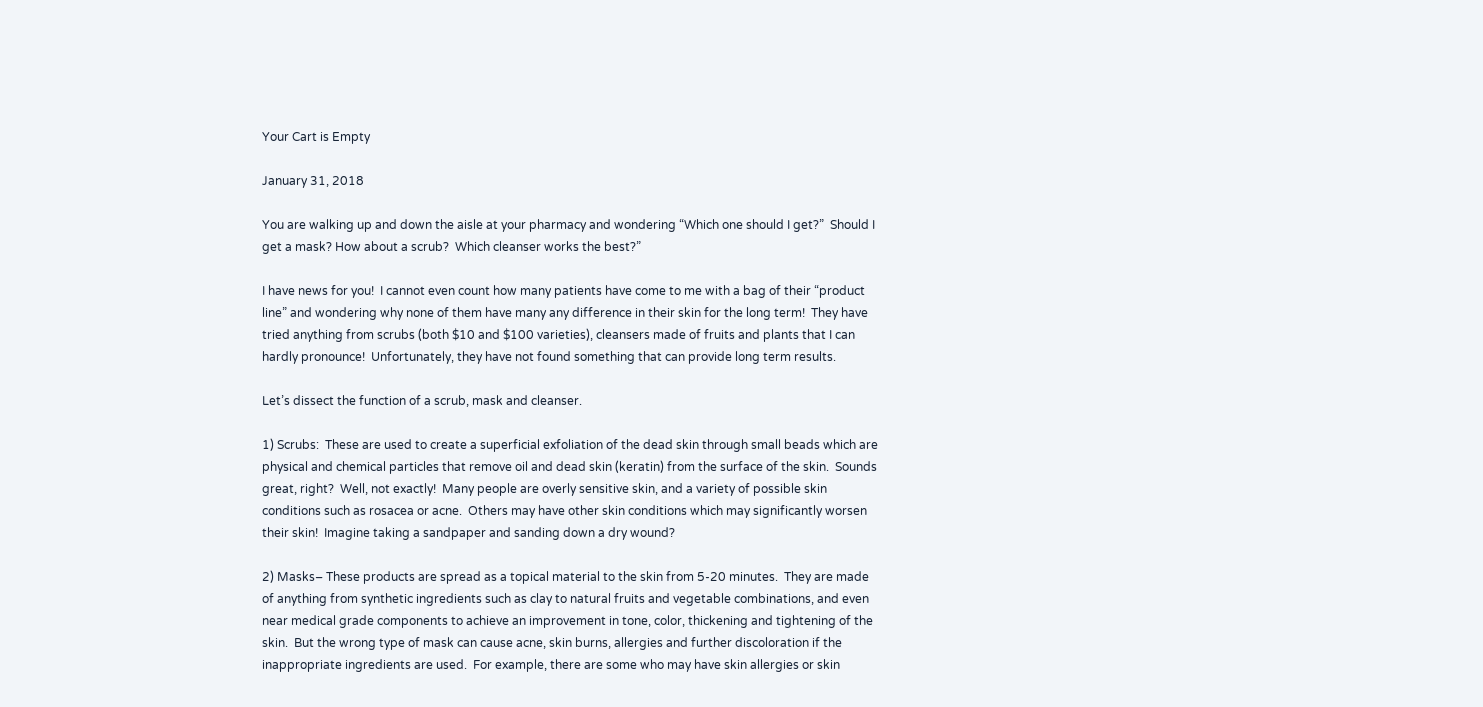Your Cart is Empty

January 31, 2018

You are walking up and down the aisle at your pharmacy and wondering “Which one should I get?”  Should I get a mask? How about a scrub?  Which cleanser works the best?”

I have news for you!  I cannot even count how many patients have come to me with a bag of their “product line” and wondering why none of them have many any difference in their skin for the long term!  They have tried anything from scrubs (both $10 and $100 varieties), cleansers made of fruits and plants that I can hardly pronounce!  Unfortunately, they have not found something that can provide long term results.

Let’s dissect the function of a scrub, mask and cleanser.

1) Scrubs:  These are used to create a superficial exfoliation of the dead skin through small beads which are physical and chemical particles that remove oil and dead skin (keratin) from the surface of the skin.  Sounds great, right?  Well, not exactly!  Many people are overly sensitive skin, and a variety of possible skin conditions such as rosacea or acne.  Others may have other skin conditions which may significantly worsen their skin!  Imagine taking a sandpaper and sanding down a dry wound?

2) Masks– These products are spread as a topical material to the skin from 5-20 minutes.  They are made of anything from synthetic ingredients such as clay to natural fruits and vegetable combinations, and even near medical grade components to achieve an improvement in tone, color, thickening and tightening of the skin.  But the wrong type of mask can cause acne, skin burns, allergies and further discoloration if the inappropriate ingredients are used.  For example, there are some who may have skin allergies or skin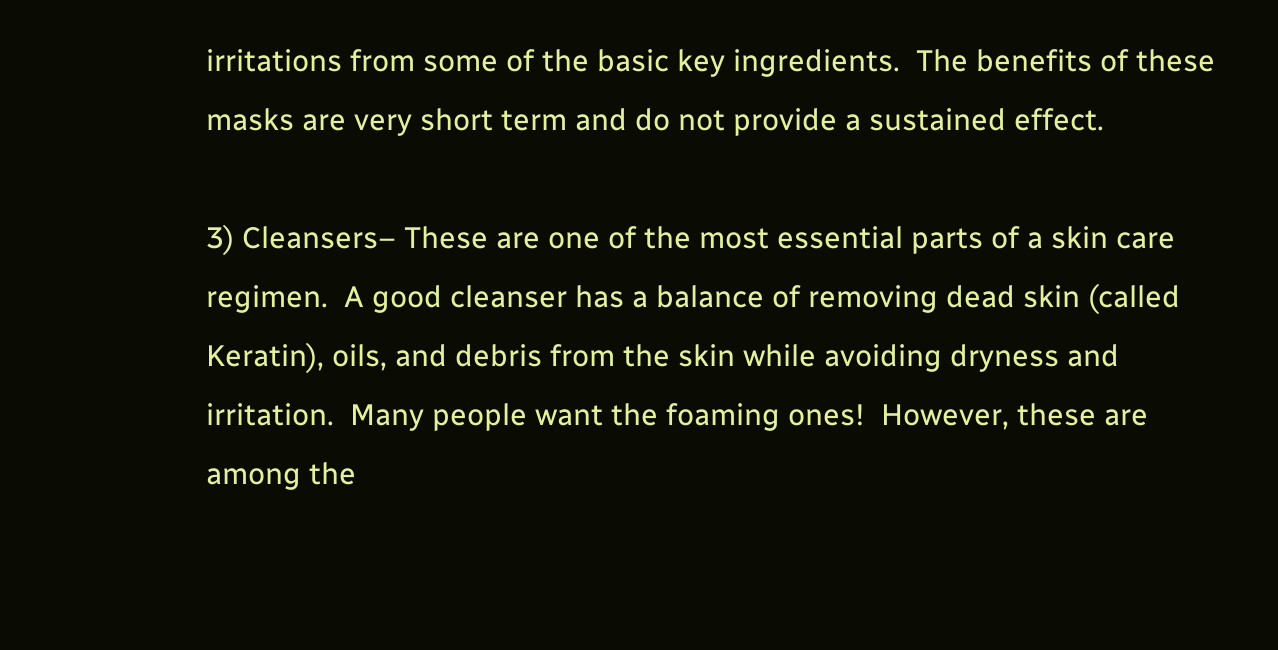irritations from some of the basic key ingredients.  The benefits of these masks are very short term and do not provide a sustained effect.

3) Cleansers– These are one of the most essential parts of a skin care regimen.  A good cleanser has a balance of removing dead skin (called Keratin), oils, and debris from the skin while avoiding dryness and irritation.  Many people want the foaming ones!  However, these are among the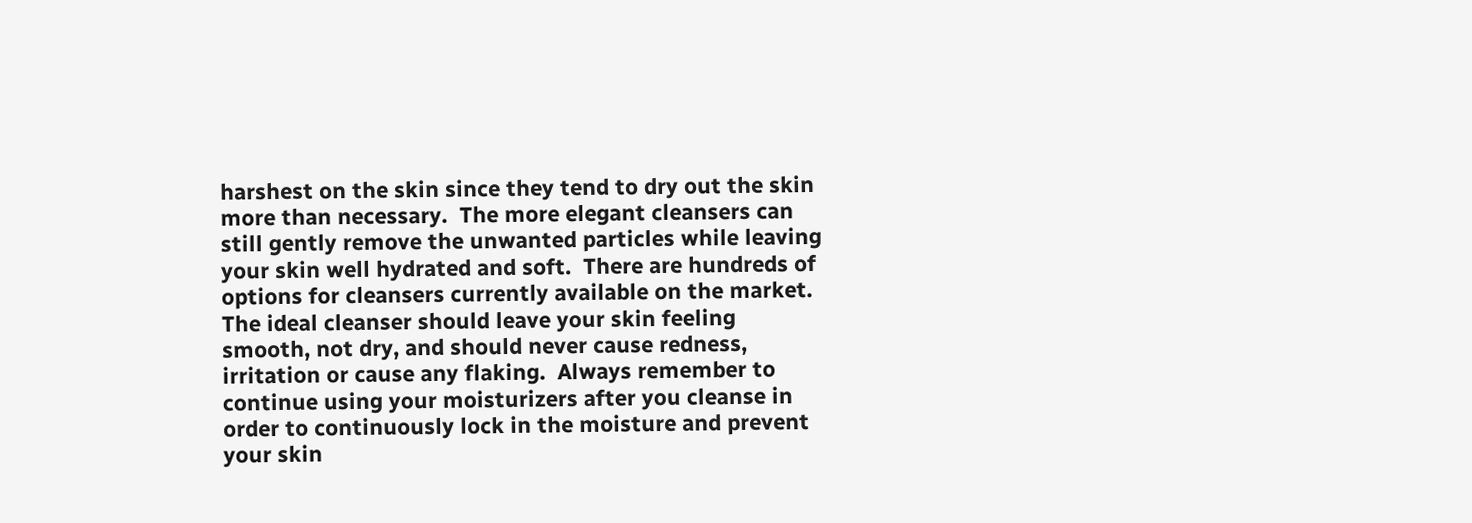harshest on the skin since they tend to dry out the skin more than necessary.  The more elegant cleansers can still gently remove the unwanted particles while leaving your skin well hydrated and soft.  There are hundreds of options for cleansers currently available on the market.  The ideal cleanser should leave your skin feeling smooth, not dry, and should never cause redness, irritation or cause any flaking.  Always remember to continue using your moisturizers after you cleanse in order to continuously lock in the moisture and prevent your skin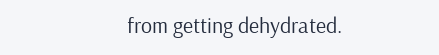from getting dehydrated.